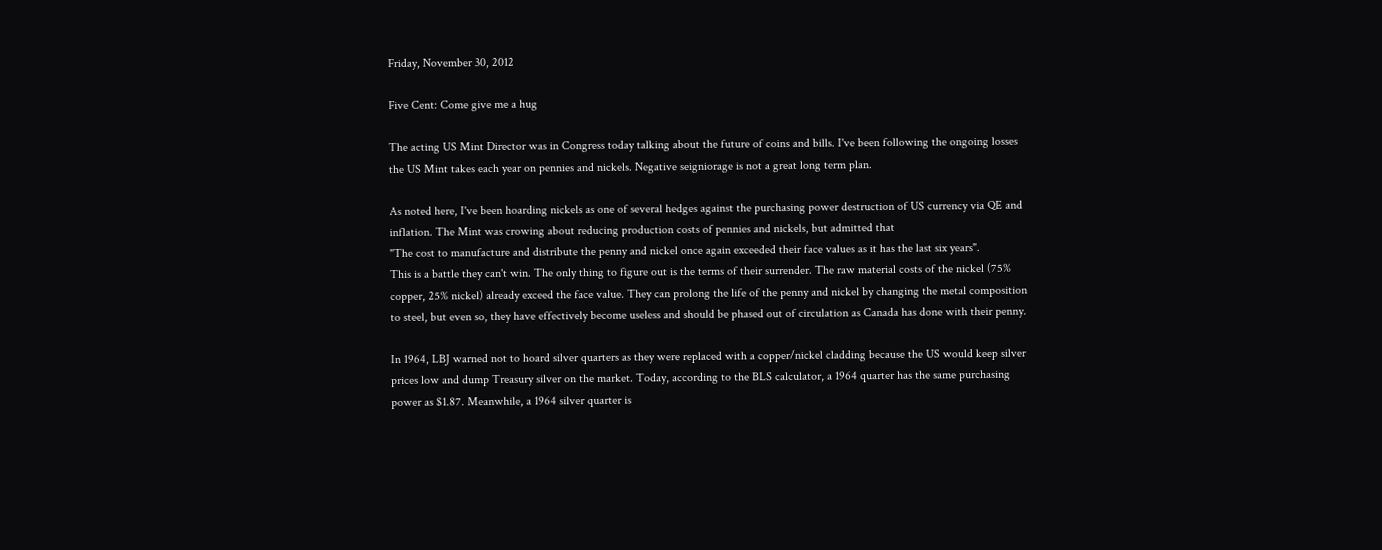Friday, November 30, 2012

Five Cent: Come give me a hug

The acting US Mint Director was in Congress today talking about the future of coins and bills. I've been following the ongoing losses the US Mint takes each year on pennies and nickels. Negative seigniorage is not a great long term plan.

As noted here, I've been hoarding nickels as one of several hedges against the purchasing power destruction of US currency via QE and inflation. The Mint was crowing about reducing production costs of pennies and nickels, but admitted that
"The cost to manufacture and distribute the penny and nickel once again exceeded their face values as it has the last six years".
This is a battle they can't win. The only thing to figure out is the terms of their surrender. The raw material costs of the nickel (75% copper, 25% nickel) already exceed the face value. They can prolong the life of the penny and nickel by changing the metal composition to steel, but even so, they have effectively become useless and should be phased out of circulation as Canada has done with their penny.

In 1964, LBJ warned not to hoard silver quarters as they were replaced with a copper/nickel cladding because the US would keep silver prices low and dump Treasury silver on the market. Today, according to the BLS calculator, a 1964 quarter has the same purchasing power as $1.87. Meanwhile, a 1964 silver quarter is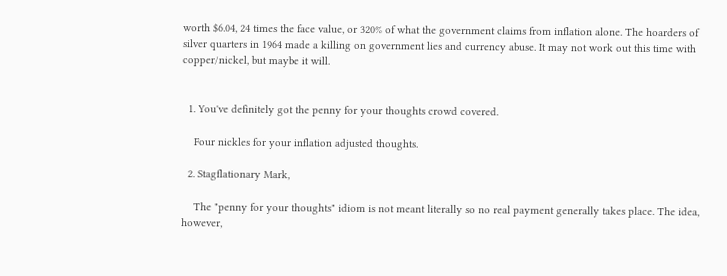worth $6.04, 24 times the face value, or 320% of what the government claims from inflation alone. The hoarders of silver quarters in 1964 made a killing on government lies and currency abuse. It may not work out this time with copper/nickel, but maybe it will.


  1. You've definitely got the penny for your thoughts crowd covered.

    Four nickles for your inflation adjusted thoughts.

  2. Stagflationary Mark,

    The "penny for your thoughts" idiom is not meant literally so no real payment generally takes place. The idea, however,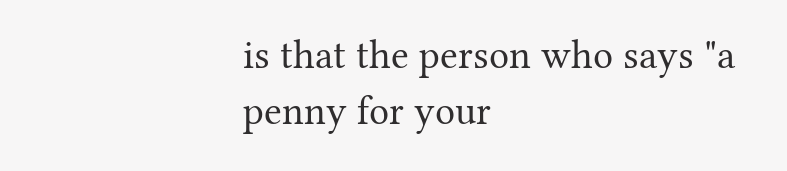is that the person who says "a penny for your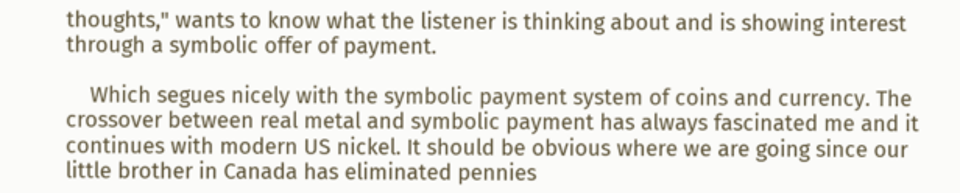thoughts," wants to know what the listener is thinking about and is showing interest through a symbolic offer of payment.

    Which segues nicely with the symbolic payment system of coins and currency. The crossover between real metal and symbolic payment has always fascinated me and it continues with modern US nickel. It should be obvious where we are going since our little brother in Canada has eliminated pennies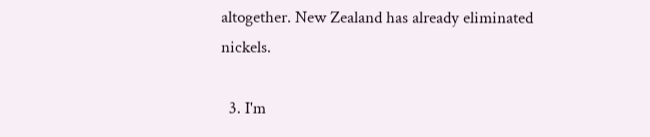altogether. New Zealand has already eliminated nickels.

  3. I'm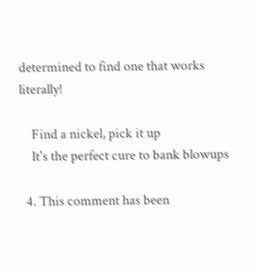determined to find one that works literally!

    Find a nickel, pick it up
    It's the perfect cure to bank blowups

  4. This comment has been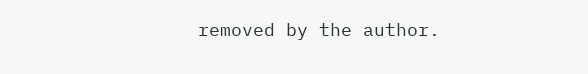removed by the author.